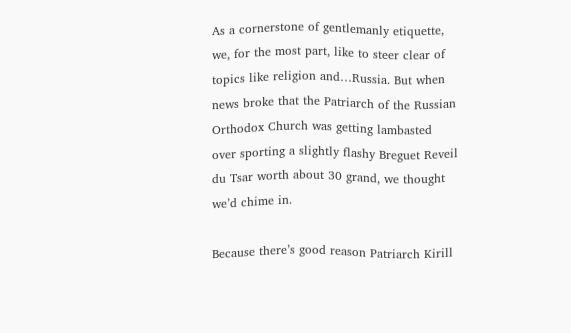As a cornerstone of gentlemanly etiquette, we, for the most part, like to steer clear of topics like religion and…Russia. But when news broke that the Patriarch of the Russian Orthodox Church was getting lambasted over sporting a slightly flashy Breguet Reveil du Tsar worth about 30 grand, we thought we’d chime in.

Because there’s good reason Patriarch Kirill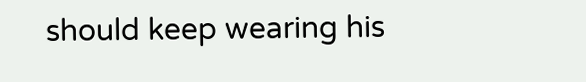should keep wearing his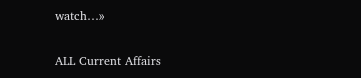watch…»

ALL Current Affairs